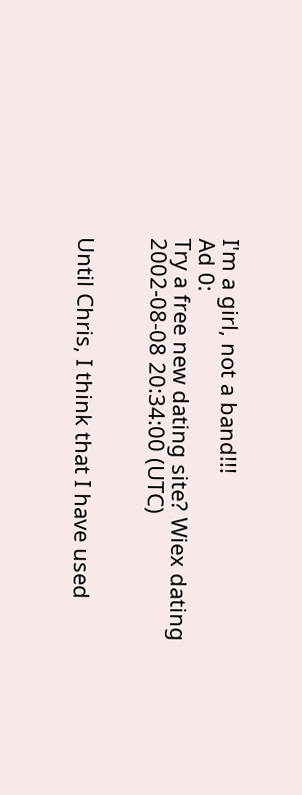I'm a girl, not a band!!!
Ad 0:
Try a free new dating site? Wiex dating
2002-08-08 20:34:00 (UTC)


Until Chris, I think that I have used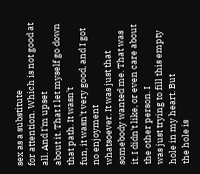sex as a substitute
for attention. Which is not good at all. And I'm upset
about it. That I let myself go down that path. It wasn't
fun, it wasn't very good, and I got no enjoyment
whatsoever. It was just that somebody wanted me. That was
it. I didn't like, or even care about the other person. I
was just trying to fill this empty hole in my heart. But
the hole is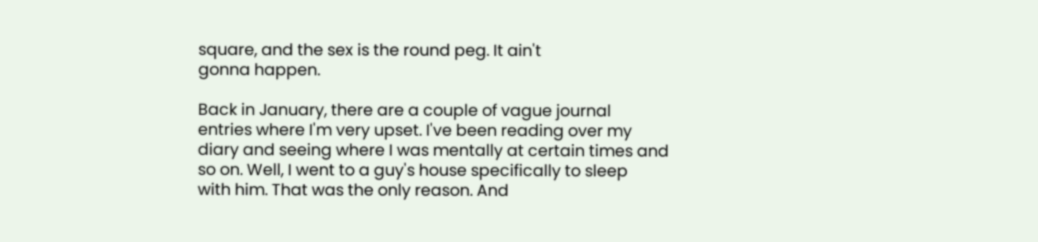square, and the sex is the round peg. It ain't
gonna happen.

Back in January, there are a couple of vague journal
entries where I'm very upset. I've been reading over my
diary and seeing where I was mentally at certain times and
so on. Well, I went to a guy's house specifically to sleep
with him. That was the only reason. And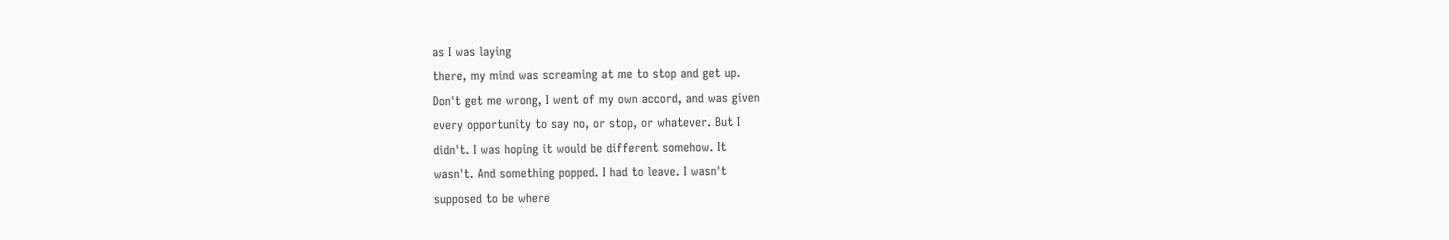as I was laying
there, my mind was screaming at me to stop and get up.
Don't get me wrong, I went of my own accord, and was given
every opportunity to say no, or stop, or whatever. But I
didn't. I was hoping it would be different somehow. It
wasn't. And something popped. I had to leave. I wasn't
supposed to be where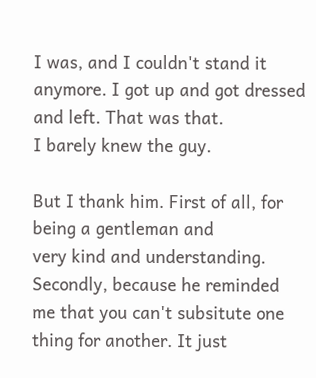I was, and I couldn't stand it
anymore. I got up and got dressed and left. That was that.
I barely knew the guy.

But I thank him. First of all, for being a gentleman and
very kind and understanding. Secondly, because he reminded
me that you can't subsitute one thing for another. It just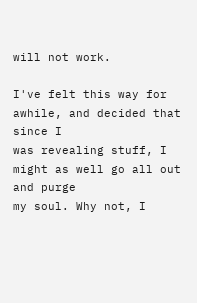will not work.

I've felt this way for awhile, and decided that since I
was revealing stuff, I might as well go all out and purge
my soul. Why not, I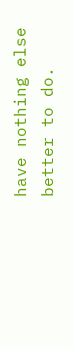have nothing else better to do.